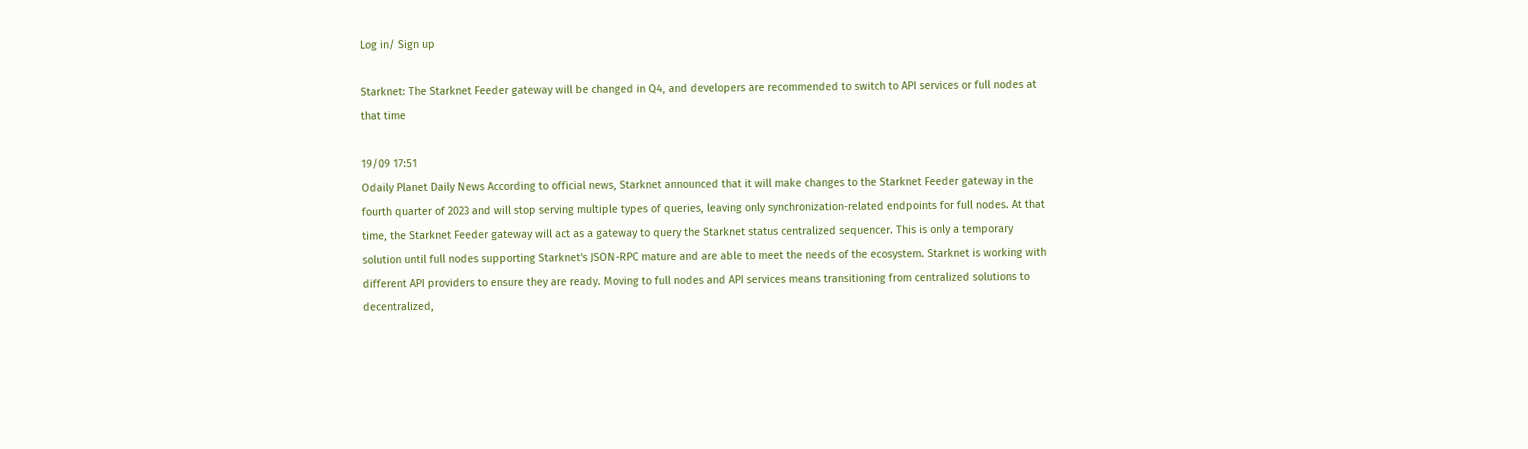Log in/ Sign up

Starknet: The Starknet Feeder gateway will be changed in Q4, and developers are recommended to switch to API services or full nodes at that time

19/09 17:51
Odaily Planet Daily News According to official news, Starknet announced that it will make changes to the Starknet Feeder gateway in the fourth quarter of 2023 and will stop serving multiple types of queries, leaving only synchronization-related endpoints for full nodes. At that time, the Starknet Feeder gateway will act as a gateway to query the Starknet status centralized sequencer. This is only a temporary solution until full nodes supporting Starknet's JSON-RPC mature and are able to meet the needs of the ecosystem. Starknet is working with different API providers to ensure they are ready. Moving to full nodes and API services means transitioning from centralized solutions to decentralized,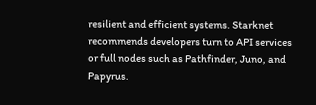resilient and efficient systems. Starknet recommends developers turn to API services or full nodes such as Pathfinder, Juno, and Papyrus.